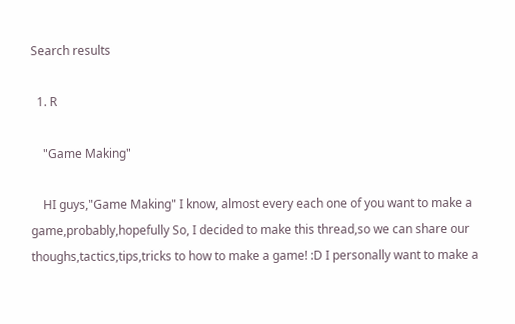Search results

  1. R

    "Game Making"

    HI guys,"Game Making" I know, almost every each one of you want to make a game,probably,hopefully So, I decided to make this thread,so we can share our thoughs,tactics,tips,tricks to how to make a game! :D I personally want to make a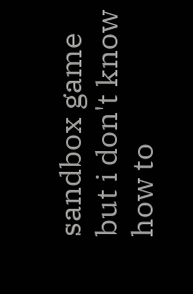sandbox game but i don't know how to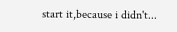start it,because i didn't...